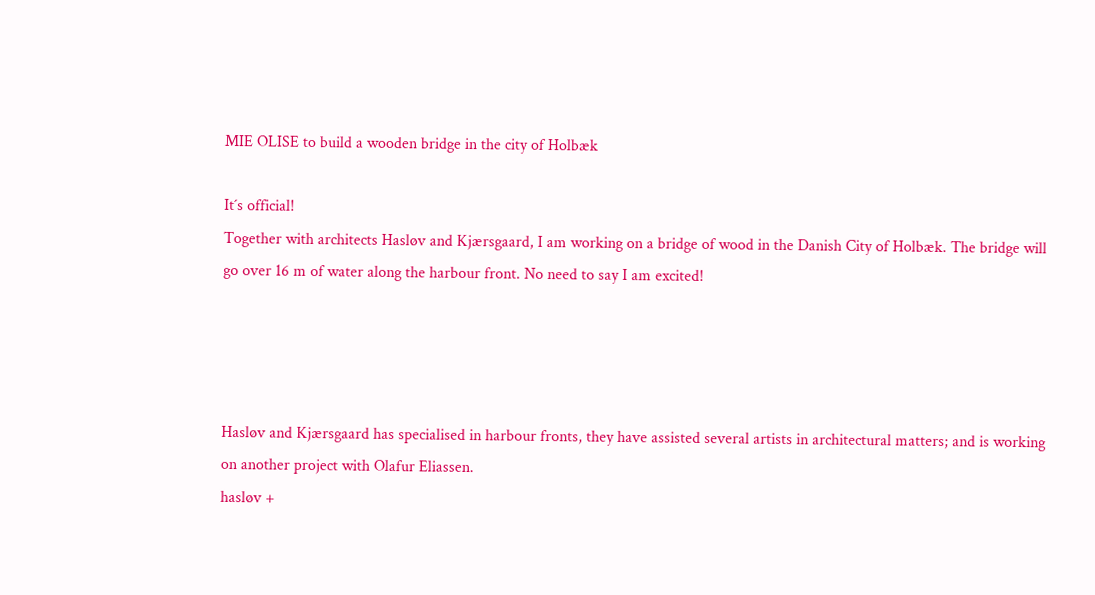MIE OLISE to build a wooden bridge in the city of Holbæk

It´s official!
Together with architects Hasløv and Kjærsgaard, I am working on a bridge of wood in the Danish City of Holbæk. The bridge will go over 16 m of water along the harbour front. No need to say I am excited!




Hasløv and Kjærsgaard has specialised in harbour fronts, they have assisted several artists in architectural matters; and is working on another project with Olafur Eliassen.
hasløv +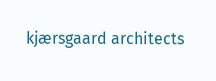kjærsgaard architects